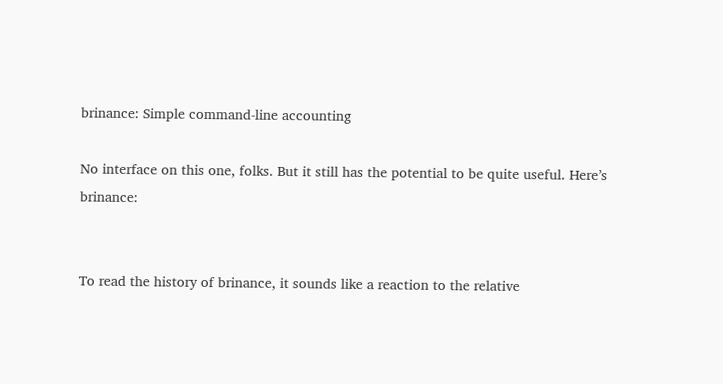brinance: Simple command-line accounting

No interface on this one, folks. But it still has the potential to be quite useful. Here’s brinance:


To read the history of brinance, it sounds like a reaction to the relative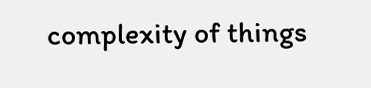complexity of things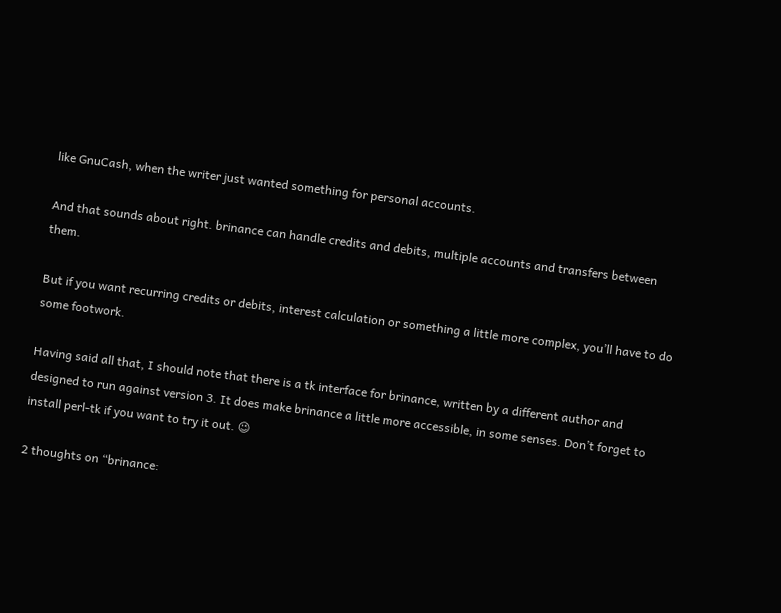like GnuCash, when the writer just wanted something for personal accounts.

And that sounds about right. brinance can handle credits and debits, multiple accounts and transfers between them.

But if you want recurring credits or debits, interest calculation or something a little more complex, you’ll have to do some footwork.

Having said all that, I should note that there is a tk interface for brinance, written by a different author and designed to run against version 3. It does make brinance a little more accessible, in some senses. Don’t forget to install perl-tk if you want to try it out. 😉

2 thoughts on “brinance: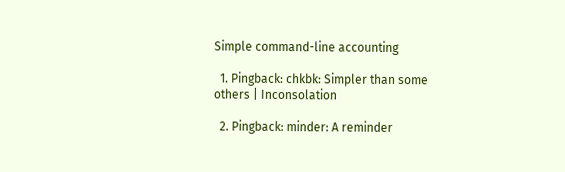Simple command-line accounting

  1. Pingback: chkbk: Simpler than some others | Inconsolation

  2. Pingback: minder: A reminder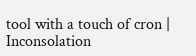tool with a touch of cron | Inconsolation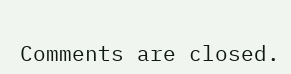Comments are closed.